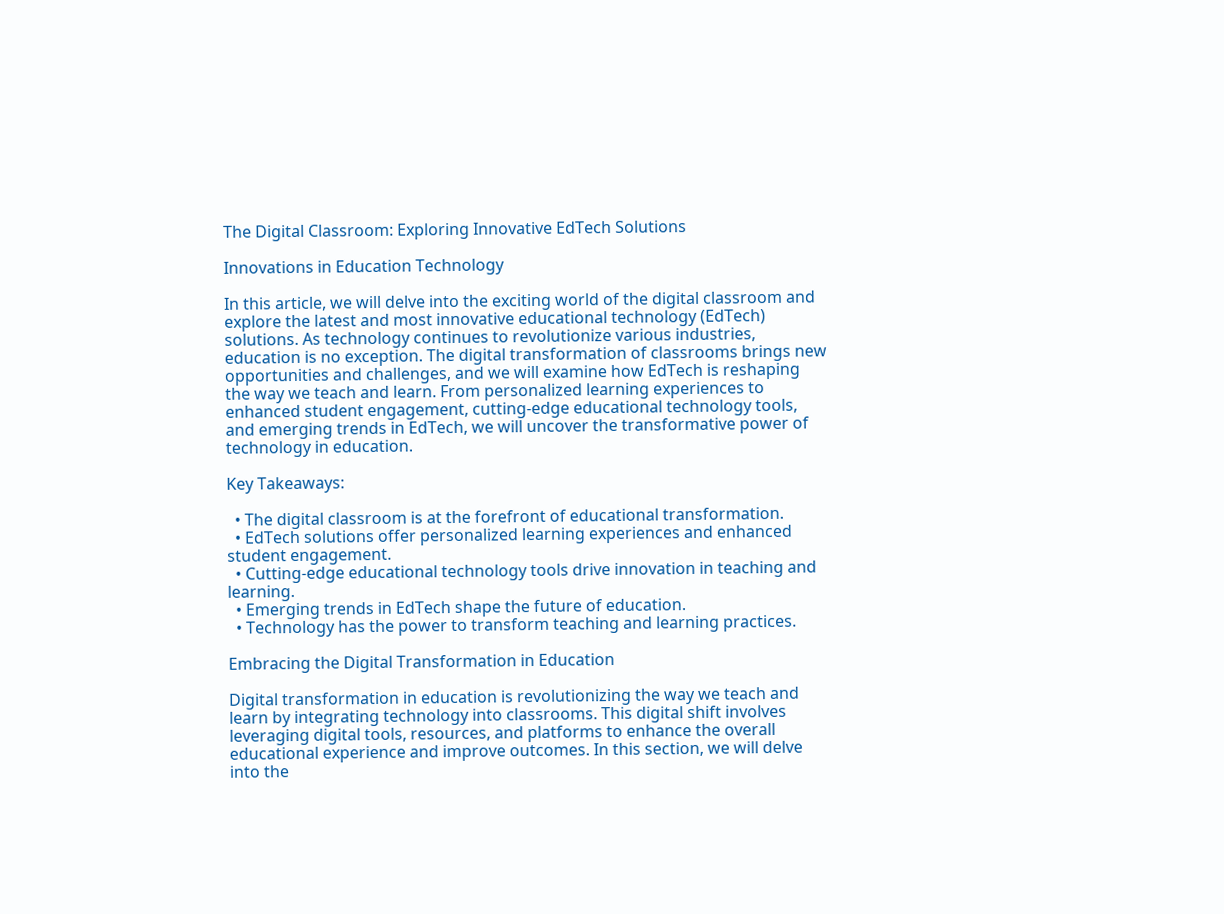The Digital Classroom: Exploring Innovative EdTech Solutions

Innovations in Education Technology

In this article, we will delve into the exciting world of the digital classroom and explore the latest and most innovative educational technology (EdTech) solutions. As technology continues to revolutionize various industries, education is no exception. The digital transformation of classrooms brings new opportunities and challenges, and we will examine how EdTech is reshaping the way we teach and learn. From personalized learning experiences to enhanced student engagement, cutting-edge educational technology tools, and emerging trends in EdTech, we will uncover the transformative power of technology in education.

Key Takeaways:

  • The digital classroom is at the forefront of educational transformation.
  • EdTech solutions offer personalized learning experiences and enhanced student engagement.
  • Cutting-edge educational technology tools drive innovation in teaching and learning.
  • Emerging trends in EdTech shape the future of education.
  • Technology has the power to transform teaching and learning practices.

Embracing the Digital Transformation in Education

Digital transformation in education is revolutionizing the way we teach and learn by integrating technology into classrooms. This digital shift involves leveraging digital tools, resources, and platforms to enhance the overall educational experience and improve outcomes. In this section, we will delve into the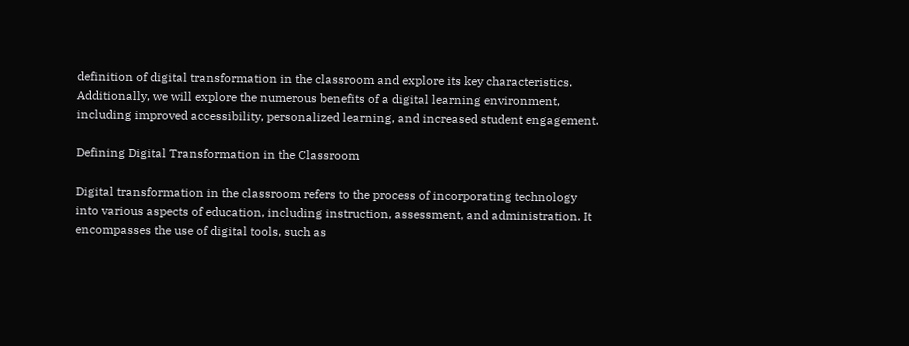definition of digital transformation in the classroom and explore its key characteristics. Additionally, we will explore the numerous benefits of a digital learning environment, including improved accessibility, personalized learning, and increased student engagement.

Defining Digital Transformation in the Classroom

Digital transformation in the classroom refers to the process of incorporating technology into various aspects of education, including instruction, assessment, and administration. It encompasses the use of digital tools, such as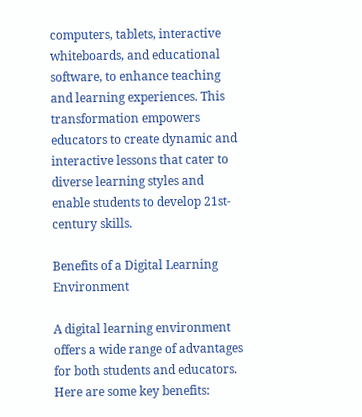computers, tablets, interactive whiteboards, and educational software, to enhance teaching and learning experiences. This transformation empowers educators to create dynamic and interactive lessons that cater to diverse learning styles and enable students to develop 21st-century skills.

Benefits of a Digital Learning Environment

A digital learning environment offers a wide range of advantages for both students and educators. Here are some key benefits: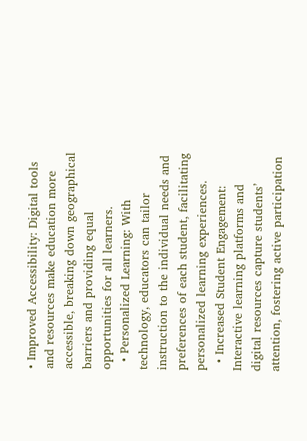• Improved Accessibility: Digital tools and resources make education more accessible, breaking down geographical barriers and providing equal opportunities for all learners.
  • Personalized Learning: With technology, educators can tailor instruction to the individual needs and preferences of each student, facilitating personalized learning experiences.
  • Increased Student Engagement: Interactive learning platforms and digital resources capture students’ attention, fostering active participation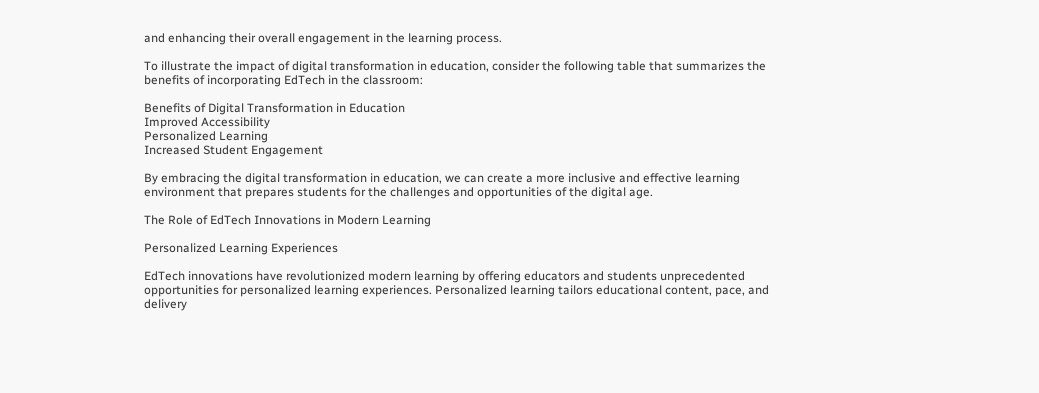and enhancing their overall engagement in the learning process.

To illustrate the impact of digital transformation in education, consider the following table that summarizes the benefits of incorporating EdTech in the classroom:

Benefits of Digital Transformation in Education
Improved Accessibility
Personalized Learning
Increased Student Engagement

By embracing the digital transformation in education, we can create a more inclusive and effective learning environment that prepares students for the challenges and opportunities of the digital age.

The Role of EdTech Innovations in Modern Learning

Personalized Learning Experiences

EdTech innovations have revolutionized modern learning by offering educators and students unprecedented opportunities for personalized learning experiences. Personalized learning tailors educational content, pace, and delivery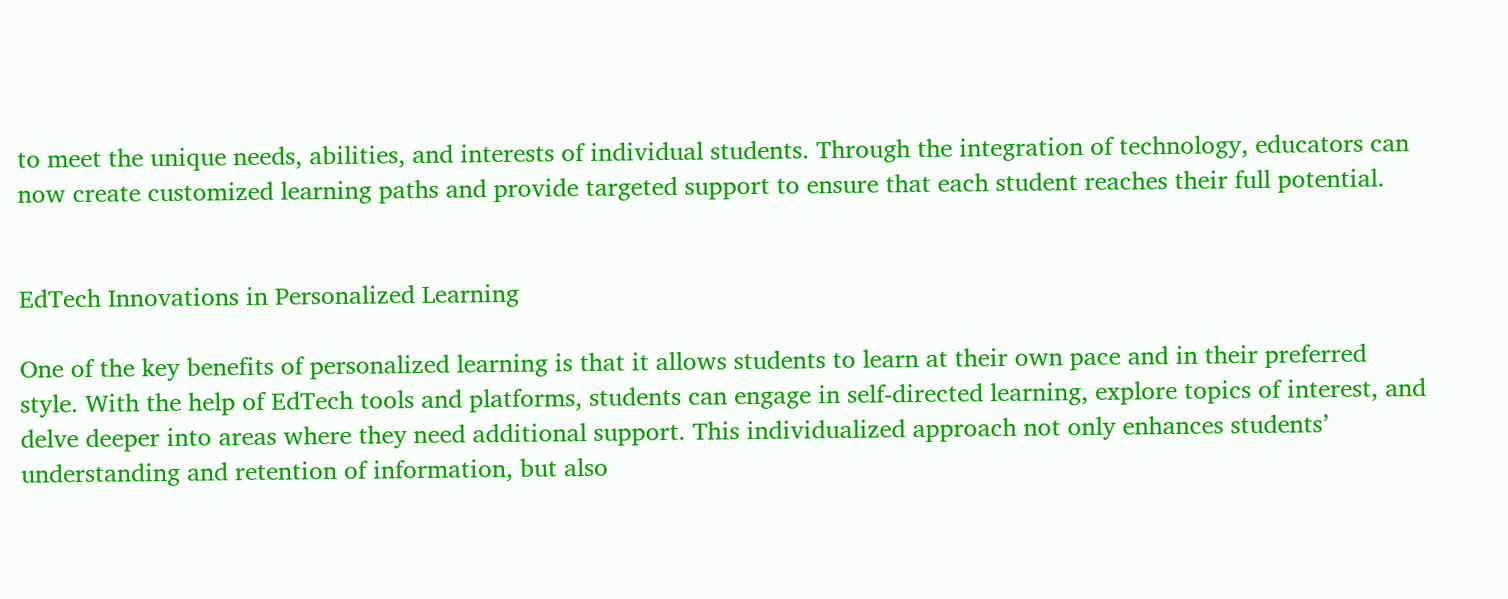to meet the unique needs, abilities, and interests of individual students. Through the integration of technology, educators can now create customized learning paths and provide targeted support to ensure that each student reaches their full potential.


EdTech Innovations in Personalized Learning

One of the key benefits of personalized learning is that it allows students to learn at their own pace and in their preferred style. With the help of EdTech tools and platforms, students can engage in self-directed learning, explore topics of interest, and delve deeper into areas where they need additional support. This individualized approach not only enhances students’ understanding and retention of information, but also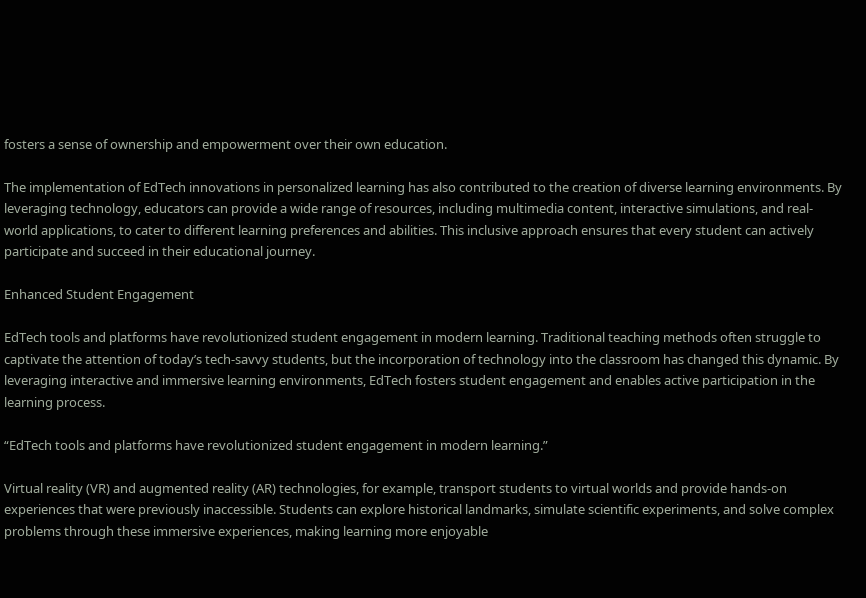fosters a sense of ownership and empowerment over their own education.

The implementation of EdTech innovations in personalized learning has also contributed to the creation of diverse learning environments. By leveraging technology, educators can provide a wide range of resources, including multimedia content, interactive simulations, and real-world applications, to cater to different learning preferences and abilities. This inclusive approach ensures that every student can actively participate and succeed in their educational journey.

Enhanced Student Engagement

EdTech tools and platforms have revolutionized student engagement in modern learning. Traditional teaching methods often struggle to captivate the attention of today’s tech-savvy students, but the incorporation of technology into the classroom has changed this dynamic. By leveraging interactive and immersive learning environments, EdTech fosters student engagement and enables active participation in the learning process.

“EdTech tools and platforms have revolutionized student engagement in modern learning.”

Virtual reality (VR) and augmented reality (AR) technologies, for example, transport students to virtual worlds and provide hands-on experiences that were previously inaccessible. Students can explore historical landmarks, simulate scientific experiments, and solve complex problems through these immersive experiences, making learning more enjoyable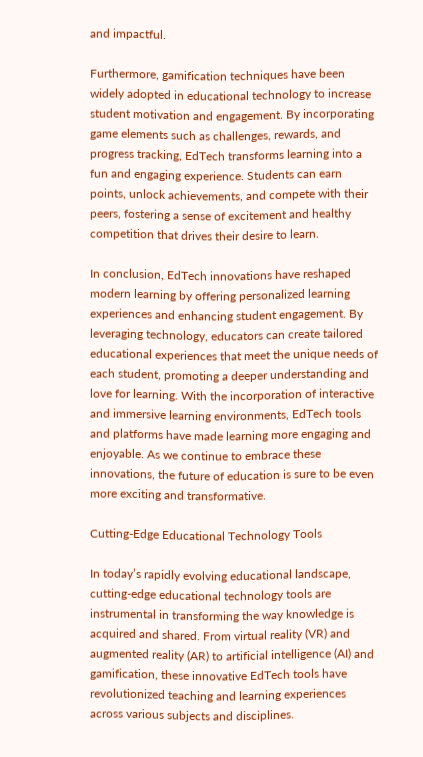and impactful.

Furthermore, gamification techniques have been widely adopted in educational technology to increase student motivation and engagement. By incorporating game elements such as challenges, rewards, and progress tracking, EdTech transforms learning into a fun and engaging experience. Students can earn points, unlock achievements, and compete with their peers, fostering a sense of excitement and healthy competition that drives their desire to learn.

In conclusion, EdTech innovations have reshaped modern learning by offering personalized learning experiences and enhancing student engagement. By leveraging technology, educators can create tailored educational experiences that meet the unique needs of each student, promoting a deeper understanding and love for learning. With the incorporation of interactive and immersive learning environments, EdTech tools and platforms have made learning more engaging and enjoyable. As we continue to embrace these innovations, the future of education is sure to be even more exciting and transformative.

Cutting-Edge Educational Technology Tools

In today’s rapidly evolving educational landscape, cutting-edge educational technology tools are instrumental in transforming the way knowledge is acquired and shared. From virtual reality (VR) and augmented reality (AR) to artificial intelligence (AI) and gamification, these innovative EdTech tools have revolutionized teaching and learning experiences across various subjects and disciplines.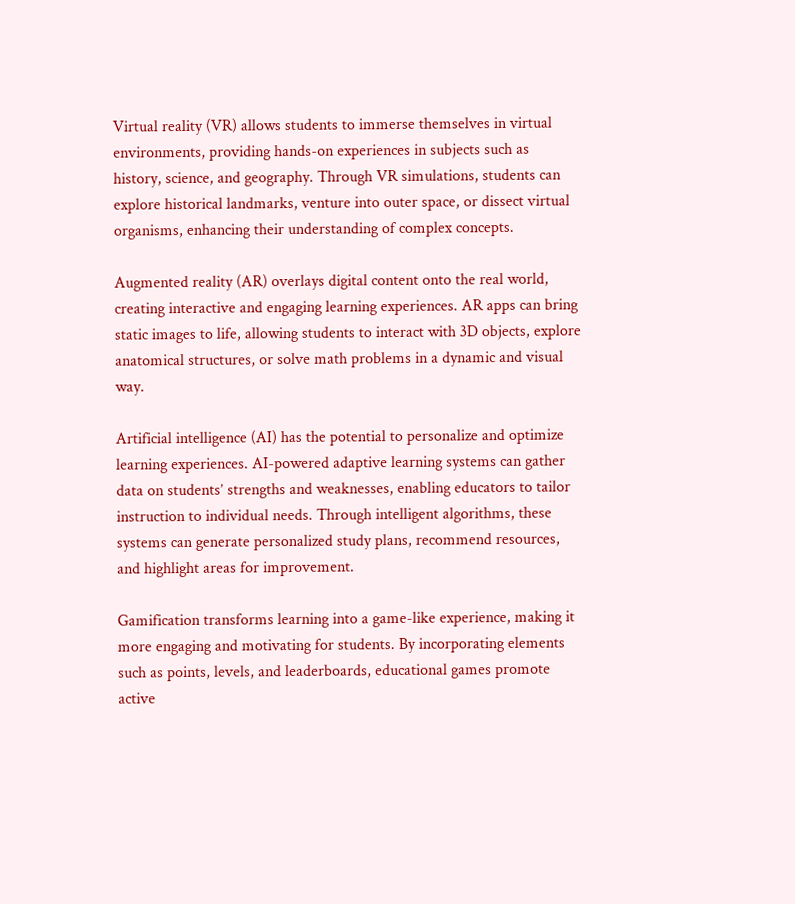Virtual reality (VR) allows students to immerse themselves in virtual environments, providing hands-on experiences in subjects such as history, science, and geography. Through VR simulations, students can explore historical landmarks, venture into outer space, or dissect virtual organisms, enhancing their understanding of complex concepts.

Augmented reality (AR) overlays digital content onto the real world, creating interactive and engaging learning experiences. AR apps can bring static images to life, allowing students to interact with 3D objects, explore anatomical structures, or solve math problems in a dynamic and visual way.

Artificial intelligence (AI) has the potential to personalize and optimize learning experiences. AI-powered adaptive learning systems can gather data on students’ strengths and weaknesses, enabling educators to tailor instruction to individual needs. Through intelligent algorithms, these systems can generate personalized study plans, recommend resources, and highlight areas for improvement.

Gamification transforms learning into a game-like experience, making it more engaging and motivating for students. By incorporating elements such as points, levels, and leaderboards, educational games promote active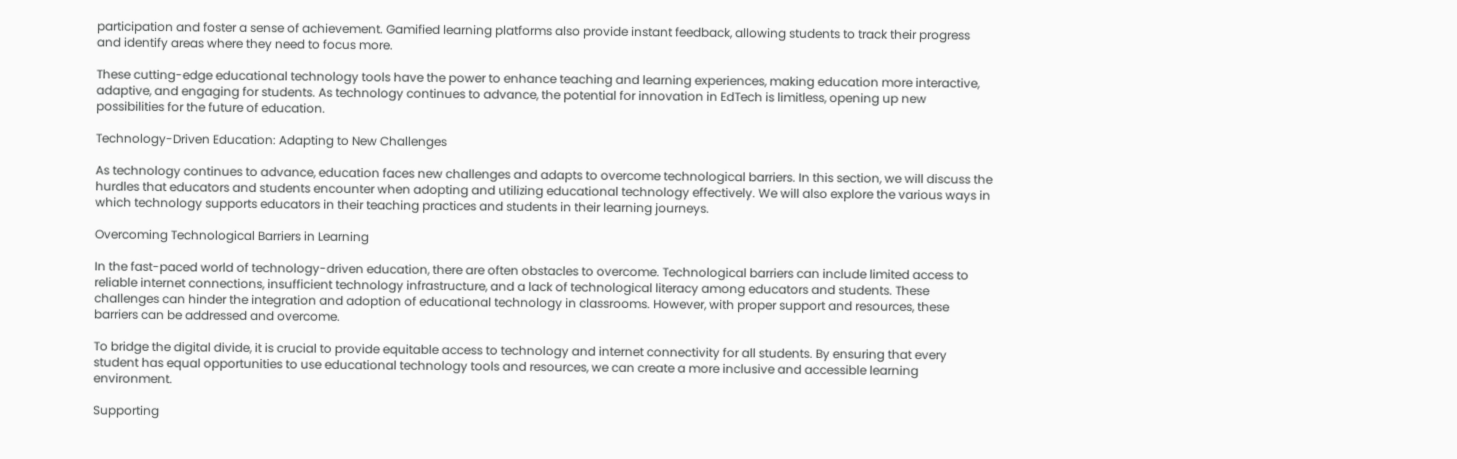participation and foster a sense of achievement. Gamified learning platforms also provide instant feedback, allowing students to track their progress and identify areas where they need to focus more.

These cutting-edge educational technology tools have the power to enhance teaching and learning experiences, making education more interactive, adaptive, and engaging for students. As technology continues to advance, the potential for innovation in EdTech is limitless, opening up new possibilities for the future of education.

Technology-Driven Education: Adapting to New Challenges

As technology continues to advance, education faces new challenges and adapts to overcome technological barriers. In this section, we will discuss the hurdles that educators and students encounter when adopting and utilizing educational technology effectively. We will also explore the various ways in which technology supports educators in their teaching practices and students in their learning journeys.

Overcoming Technological Barriers in Learning

In the fast-paced world of technology-driven education, there are often obstacles to overcome. Technological barriers can include limited access to reliable internet connections, insufficient technology infrastructure, and a lack of technological literacy among educators and students. These challenges can hinder the integration and adoption of educational technology in classrooms. However, with proper support and resources, these barriers can be addressed and overcome.

To bridge the digital divide, it is crucial to provide equitable access to technology and internet connectivity for all students. By ensuring that every student has equal opportunities to use educational technology tools and resources, we can create a more inclusive and accessible learning environment.

Supporting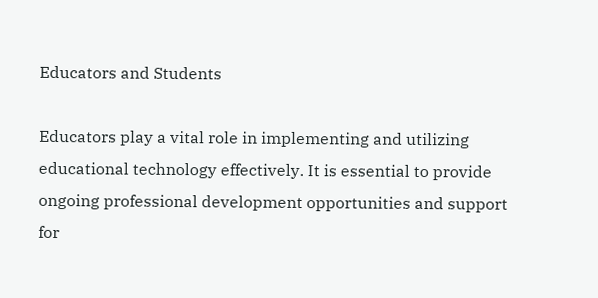Educators and Students

Educators play a vital role in implementing and utilizing educational technology effectively. It is essential to provide ongoing professional development opportunities and support for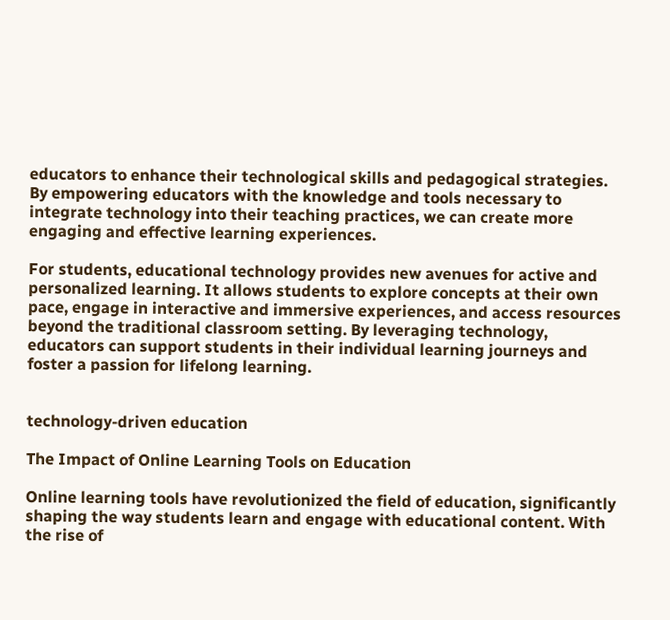educators to enhance their technological skills and pedagogical strategies. By empowering educators with the knowledge and tools necessary to integrate technology into their teaching practices, we can create more engaging and effective learning experiences.

For students, educational technology provides new avenues for active and personalized learning. It allows students to explore concepts at their own pace, engage in interactive and immersive experiences, and access resources beyond the traditional classroom setting. By leveraging technology, educators can support students in their individual learning journeys and foster a passion for lifelong learning.


technology-driven education

The Impact of Online Learning Tools on Education

Online learning tools have revolutionized the field of education, significantly shaping the way students learn and engage with educational content. With the rise of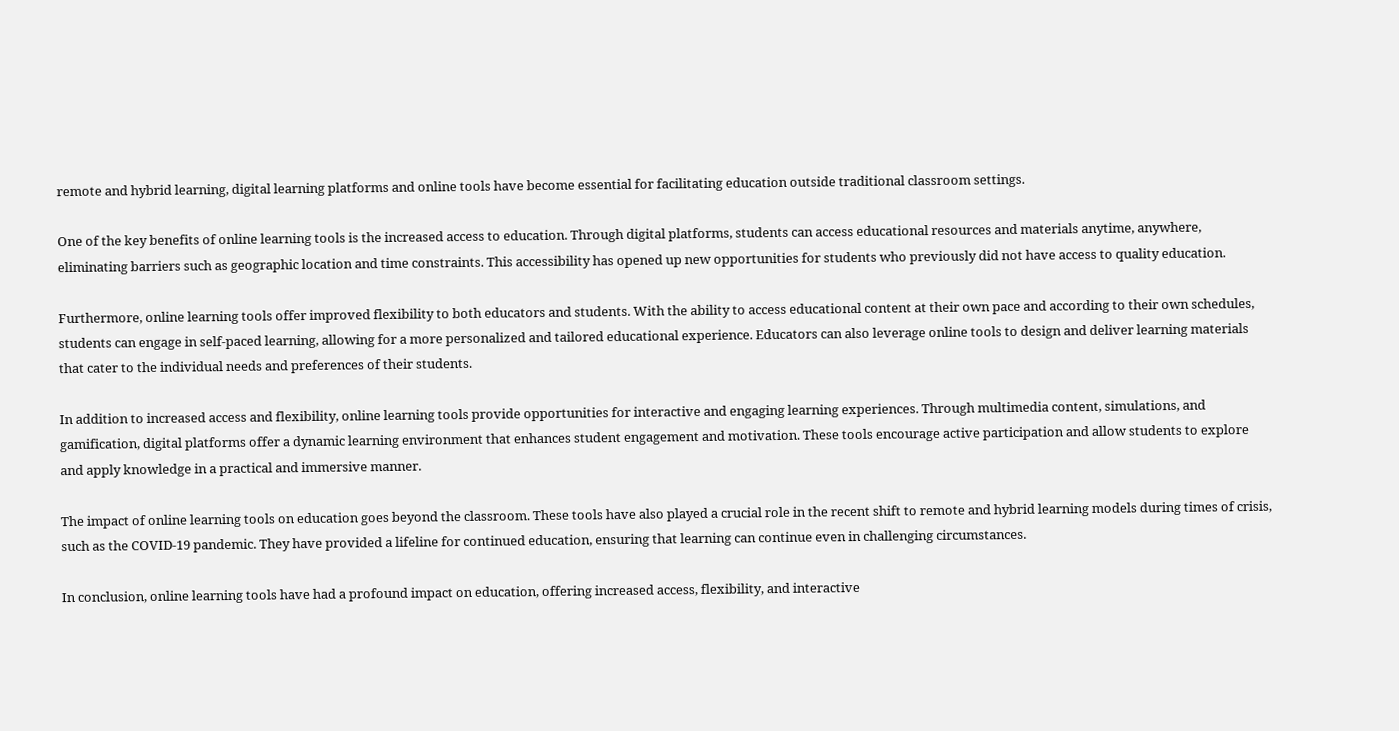remote and hybrid learning, digital learning platforms and online tools have become essential for facilitating education outside traditional classroom settings.

One of the key benefits of online learning tools is the increased access to education. Through digital platforms, students can access educational resources and materials anytime, anywhere, eliminating barriers such as geographic location and time constraints. This accessibility has opened up new opportunities for students who previously did not have access to quality education.

Furthermore, online learning tools offer improved flexibility to both educators and students. With the ability to access educational content at their own pace and according to their own schedules, students can engage in self-paced learning, allowing for a more personalized and tailored educational experience. Educators can also leverage online tools to design and deliver learning materials that cater to the individual needs and preferences of their students.

In addition to increased access and flexibility, online learning tools provide opportunities for interactive and engaging learning experiences. Through multimedia content, simulations, and gamification, digital platforms offer a dynamic learning environment that enhances student engagement and motivation. These tools encourage active participation and allow students to explore and apply knowledge in a practical and immersive manner.

The impact of online learning tools on education goes beyond the classroom. These tools have also played a crucial role in the recent shift to remote and hybrid learning models during times of crisis, such as the COVID-19 pandemic. They have provided a lifeline for continued education, ensuring that learning can continue even in challenging circumstances.

In conclusion, online learning tools have had a profound impact on education, offering increased access, flexibility, and interactive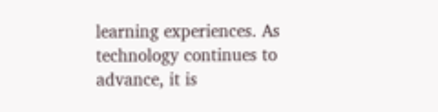learning experiences. As technology continues to advance, it is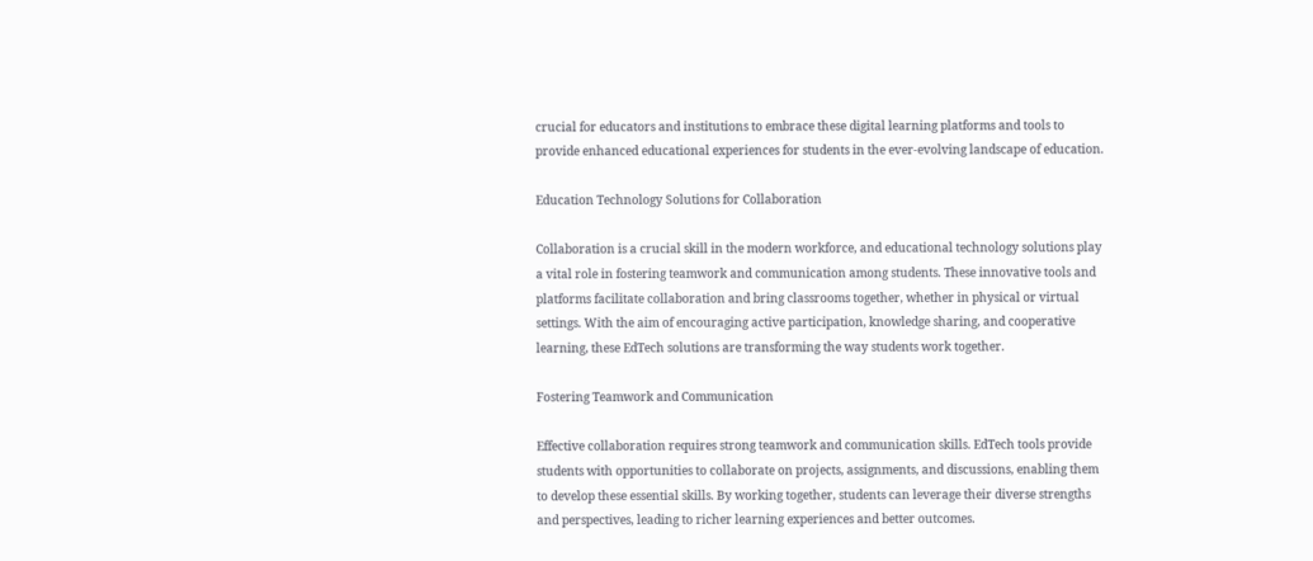crucial for educators and institutions to embrace these digital learning platforms and tools to provide enhanced educational experiences for students in the ever-evolving landscape of education.

Education Technology Solutions for Collaboration

Collaboration is a crucial skill in the modern workforce, and educational technology solutions play a vital role in fostering teamwork and communication among students. These innovative tools and platforms facilitate collaboration and bring classrooms together, whether in physical or virtual settings. With the aim of encouraging active participation, knowledge sharing, and cooperative learning, these EdTech solutions are transforming the way students work together.

Fostering Teamwork and Communication

Effective collaboration requires strong teamwork and communication skills. EdTech tools provide students with opportunities to collaborate on projects, assignments, and discussions, enabling them to develop these essential skills. By working together, students can leverage their diverse strengths and perspectives, leading to richer learning experiences and better outcomes.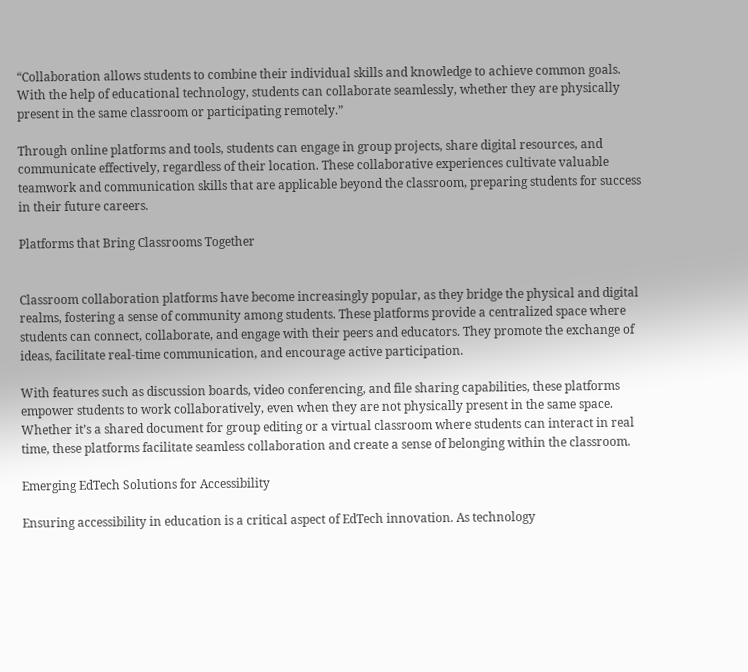“Collaboration allows students to combine their individual skills and knowledge to achieve common goals. With the help of educational technology, students can collaborate seamlessly, whether they are physically present in the same classroom or participating remotely.”

Through online platforms and tools, students can engage in group projects, share digital resources, and communicate effectively, regardless of their location. These collaborative experiences cultivate valuable teamwork and communication skills that are applicable beyond the classroom, preparing students for success in their future careers.

Platforms that Bring Classrooms Together


Classroom collaboration platforms have become increasingly popular, as they bridge the physical and digital realms, fostering a sense of community among students. These platforms provide a centralized space where students can connect, collaborate, and engage with their peers and educators. They promote the exchange of ideas, facilitate real-time communication, and encourage active participation.

With features such as discussion boards, video conferencing, and file sharing capabilities, these platforms empower students to work collaboratively, even when they are not physically present in the same space. Whether it’s a shared document for group editing or a virtual classroom where students can interact in real time, these platforms facilitate seamless collaboration and create a sense of belonging within the classroom.

Emerging EdTech Solutions for Accessibility

Ensuring accessibility in education is a critical aspect of EdTech innovation. As technology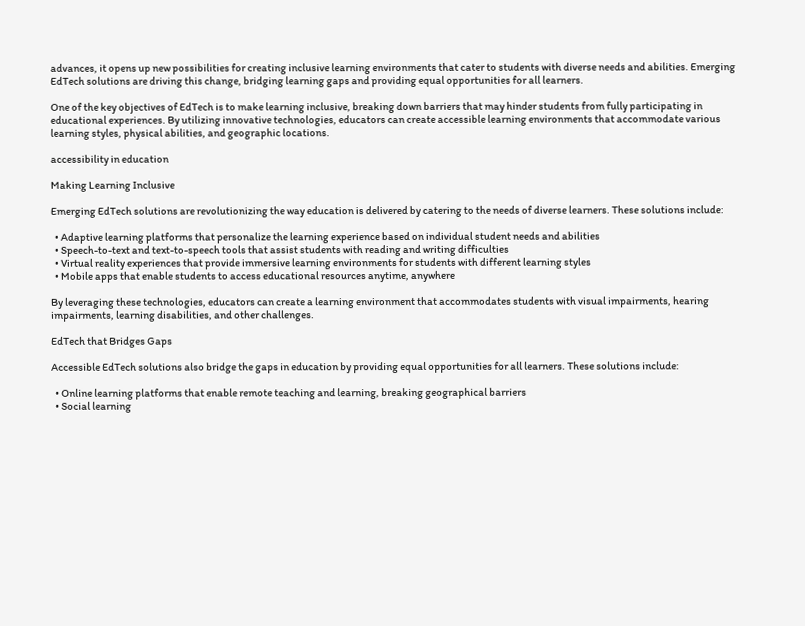advances, it opens up new possibilities for creating inclusive learning environments that cater to students with diverse needs and abilities. Emerging EdTech solutions are driving this change, bridging learning gaps and providing equal opportunities for all learners.

One of the key objectives of EdTech is to make learning inclusive, breaking down barriers that may hinder students from fully participating in educational experiences. By utilizing innovative technologies, educators can create accessible learning environments that accommodate various learning styles, physical abilities, and geographic locations.

accessibility in education

Making Learning Inclusive

Emerging EdTech solutions are revolutionizing the way education is delivered by catering to the needs of diverse learners. These solutions include:

  • Adaptive learning platforms that personalize the learning experience based on individual student needs and abilities
  • Speech-to-text and text-to-speech tools that assist students with reading and writing difficulties
  • Virtual reality experiences that provide immersive learning environments for students with different learning styles
  • Mobile apps that enable students to access educational resources anytime, anywhere

By leveraging these technologies, educators can create a learning environment that accommodates students with visual impairments, hearing impairments, learning disabilities, and other challenges.

EdTech that Bridges Gaps

Accessible EdTech solutions also bridge the gaps in education by providing equal opportunities for all learners. These solutions include:

  • Online learning platforms that enable remote teaching and learning, breaking geographical barriers
  • Social learning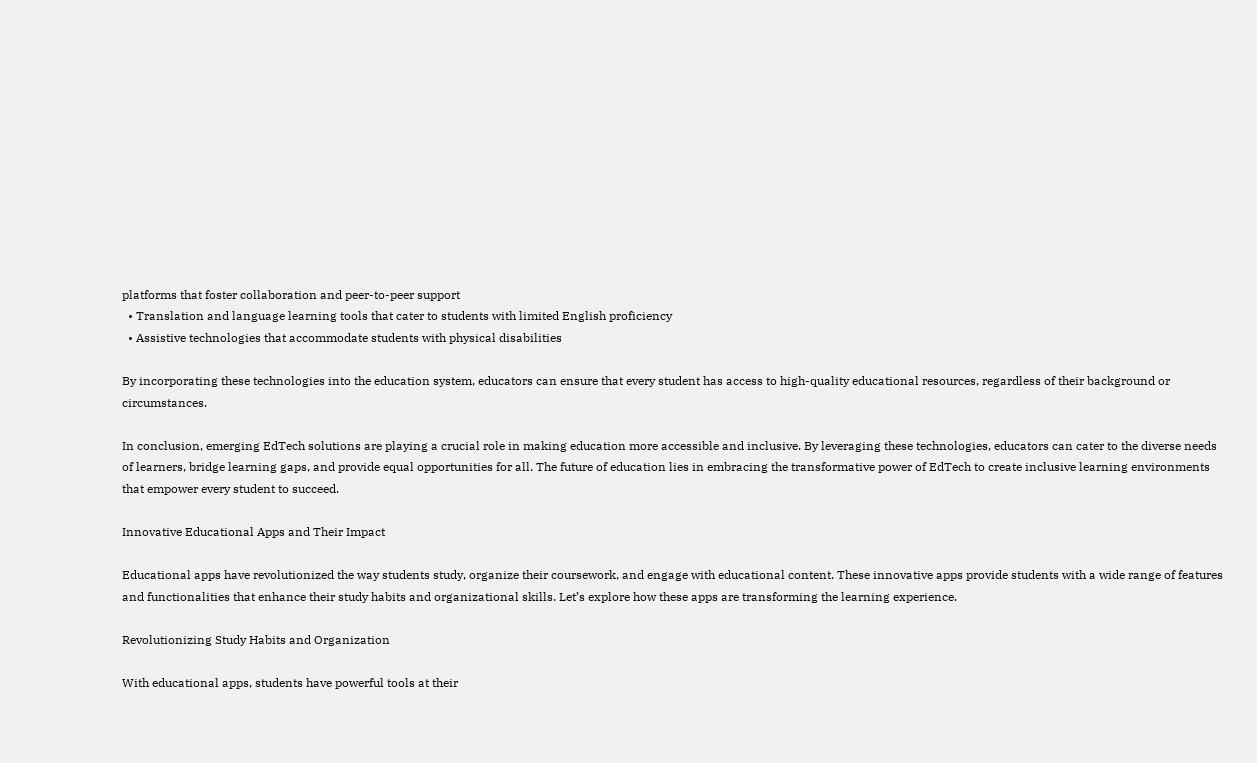platforms that foster collaboration and peer-to-peer support
  • Translation and language learning tools that cater to students with limited English proficiency
  • Assistive technologies that accommodate students with physical disabilities

By incorporating these technologies into the education system, educators can ensure that every student has access to high-quality educational resources, regardless of their background or circumstances.

In conclusion, emerging EdTech solutions are playing a crucial role in making education more accessible and inclusive. By leveraging these technologies, educators can cater to the diverse needs of learners, bridge learning gaps, and provide equal opportunities for all. The future of education lies in embracing the transformative power of EdTech to create inclusive learning environments that empower every student to succeed.

Innovative Educational Apps and Their Impact

Educational apps have revolutionized the way students study, organize their coursework, and engage with educational content. These innovative apps provide students with a wide range of features and functionalities that enhance their study habits and organizational skills. Let’s explore how these apps are transforming the learning experience.

Revolutionizing Study Habits and Organization

With educational apps, students have powerful tools at their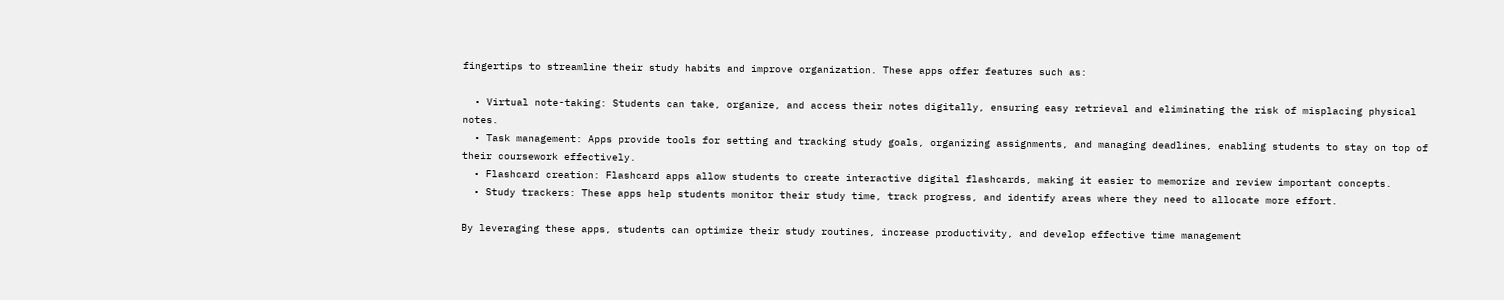fingertips to streamline their study habits and improve organization. These apps offer features such as:

  • Virtual note-taking: Students can take, organize, and access their notes digitally, ensuring easy retrieval and eliminating the risk of misplacing physical notes.
  • Task management: Apps provide tools for setting and tracking study goals, organizing assignments, and managing deadlines, enabling students to stay on top of their coursework effectively.
  • Flashcard creation: Flashcard apps allow students to create interactive digital flashcards, making it easier to memorize and review important concepts.
  • Study trackers: These apps help students monitor their study time, track progress, and identify areas where they need to allocate more effort.

By leveraging these apps, students can optimize their study routines, increase productivity, and develop effective time management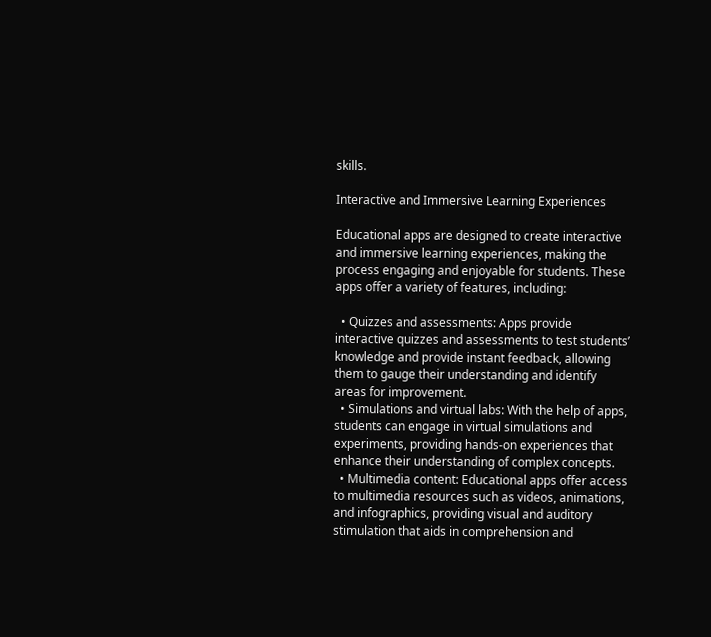skills.

Interactive and Immersive Learning Experiences

Educational apps are designed to create interactive and immersive learning experiences, making the process engaging and enjoyable for students. These apps offer a variety of features, including:

  • Quizzes and assessments: Apps provide interactive quizzes and assessments to test students’ knowledge and provide instant feedback, allowing them to gauge their understanding and identify areas for improvement.
  • Simulations and virtual labs: With the help of apps, students can engage in virtual simulations and experiments, providing hands-on experiences that enhance their understanding of complex concepts.
  • Multimedia content: Educational apps offer access to multimedia resources such as videos, animations, and infographics, providing visual and auditory stimulation that aids in comprehension and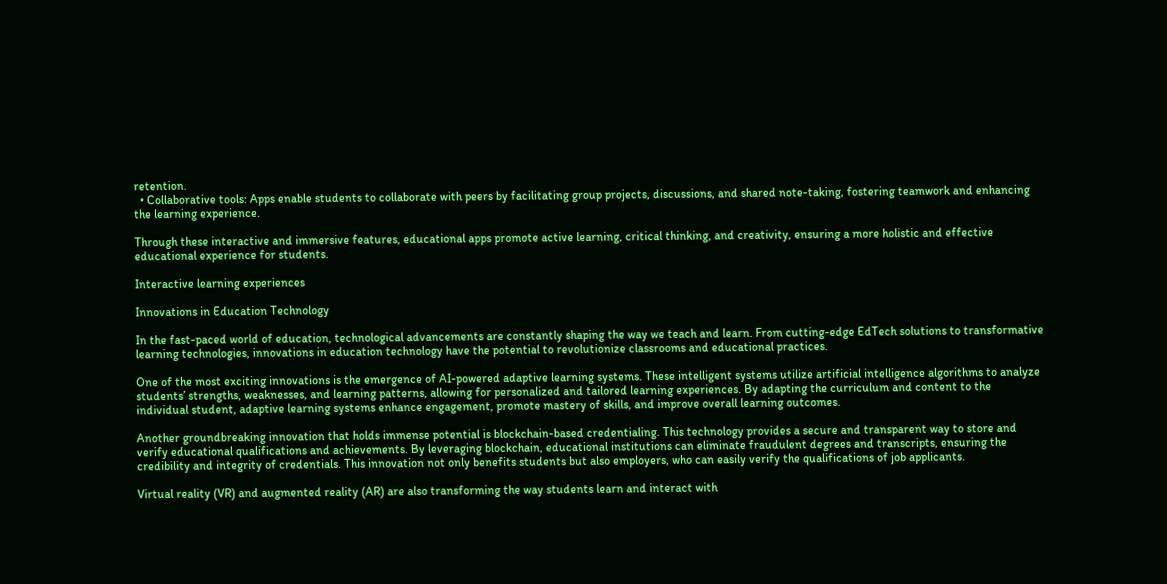retention.
  • Collaborative tools: Apps enable students to collaborate with peers by facilitating group projects, discussions, and shared note-taking, fostering teamwork and enhancing the learning experience.

Through these interactive and immersive features, educational apps promote active learning, critical thinking, and creativity, ensuring a more holistic and effective educational experience for students.

Interactive learning experiences

Innovations in Education Technology

In the fast-paced world of education, technological advancements are constantly shaping the way we teach and learn. From cutting-edge EdTech solutions to transformative learning technologies, innovations in education technology have the potential to revolutionize classrooms and educational practices.

One of the most exciting innovations is the emergence of AI-powered adaptive learning systems. These intelligent systems utilize artificial intelligence algorithms to analyze students’ strengths, weaknesses, and learning patterns, allowing for personalized and tailored learning experiences. By adapting the curriculum and content to the individual student, adaptive learning systems enhance engagement, promote mastery of skills, and improve overall learning outcomes.

Another groundbreaking innovation that holds immense potential is blockchain-based credentialing. This technology provides a secure and transparent way to store and verify educational qualifications and achievements. By leveraging blockchain, educational institutions can eliminate fraudulent degrees and transcripts, ensuring the credibility and integrity of credentials. This innovation not only benefits students but also employers, who can easily verify the qualifications of job applicants.

Virtual reality (VR) and augmented reality (AR) are also transforming the way students learn and interact with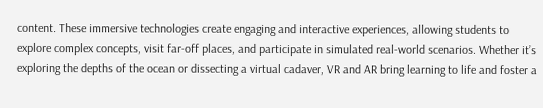content. These immersive technologies create engaging and interactive experiences, allowing students to explore complex concepts, visit far-off places, and participate in simulated real-world scenarios. Whether it’s exploring the depths of the ocean or dissecting a virtual cadaver, VR and AR bring learning to life and foster a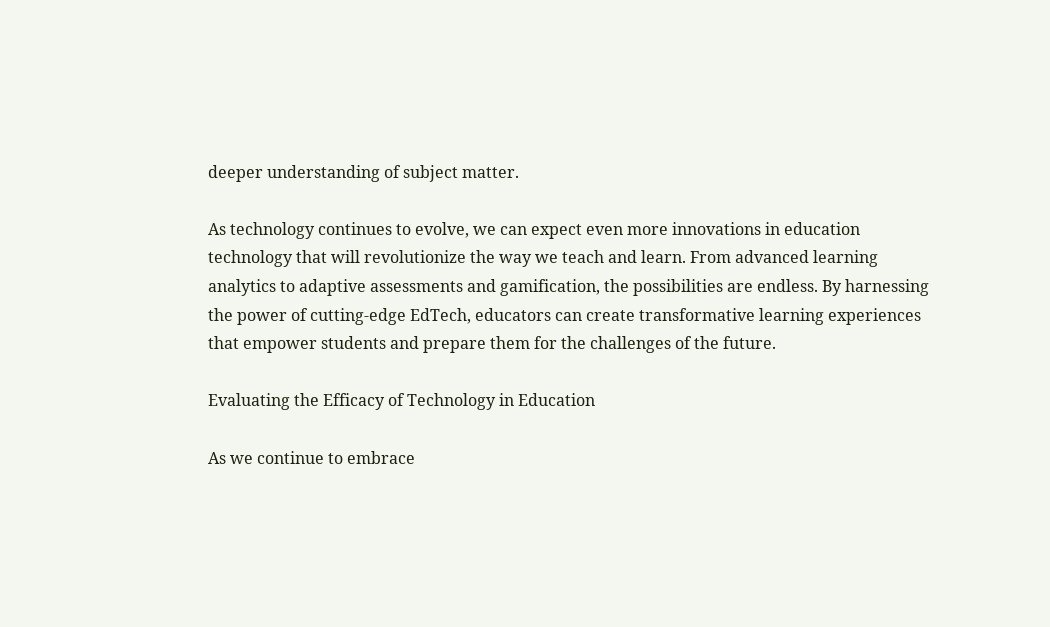deeper understanding of subject matter.

As technology continues to evolve, we can expect even more innovations in education technology that will revolutionize the way we teach and learn. From advanced learning analytics to adaptive assessments and gamification, the possibilities are endless. By harnessing the power of cutting-edge EdTech, educators can create transformative learning experiences that empower students and prepare them for the challenges of the future.

Evaluating the Efficacy of Technology in Education

As we continue to embrace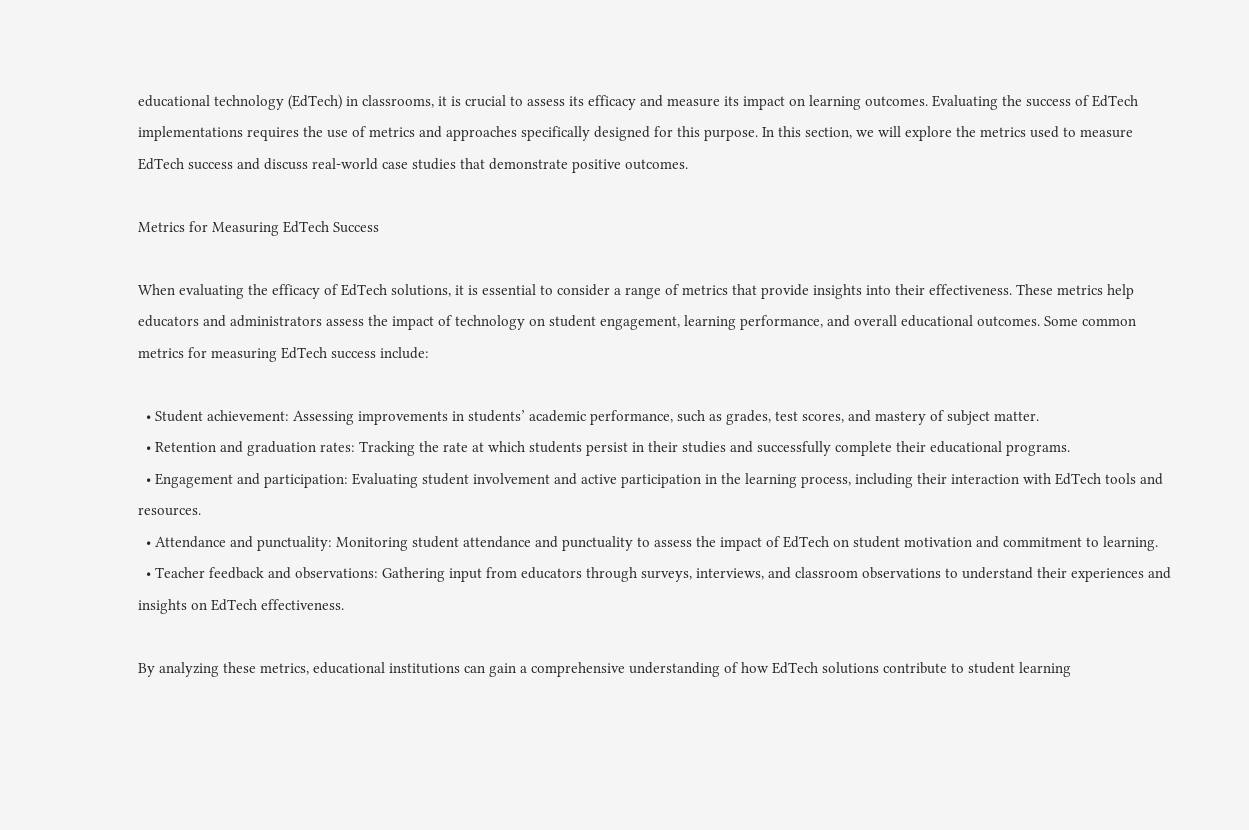educational technology (EdTech) in classrooms, it is crucial to assess its efficacy and measure its impact on learning outcomes. Evaluating the success of EdTech implementations requires the use of metrics and approaches specifically designed for this purpose. In this section, we will explore the metrics used to measure EdTech success and discuss real-world case studies that demonstrate positive outcomes.

Metrics for Measuring EdTech Success

When evaluating the efficacy of EdTech solutions, it is essential to consider a range of metrics that provide insights into their effectiveness. These metrics help educators and administrators assess the impact of technology on student engagement, learning performance, and overall educational outcomes. Some common metrics for measuring EdTech success include:

  • Student achievement: Assessing improvements in students’ academic performance, such as grades, test scores, and mastery of subject matter.
  • Retention and graduation rates: Tracking the rate at which students persist in their studies and successfully complete their educational programs.
  • Engagement and participation: Evaluating student involvement and active participation in the learning process, including their interaction with EdTech tools and resources.
  • Attendance and punctuality: Monitoring student attendance and punctuality to assess the impact of EdTech on student motivation and commitment to learning.
  • Teacher feedback and observations: Gathering input from educators through surveys, interviews, and classroom observations to understand their experiences and insights on EdTech effectiveness.

By analyzing these metrics, educational institutions can gain a comprehensive understanding of how EdTech solutions contribute to student learning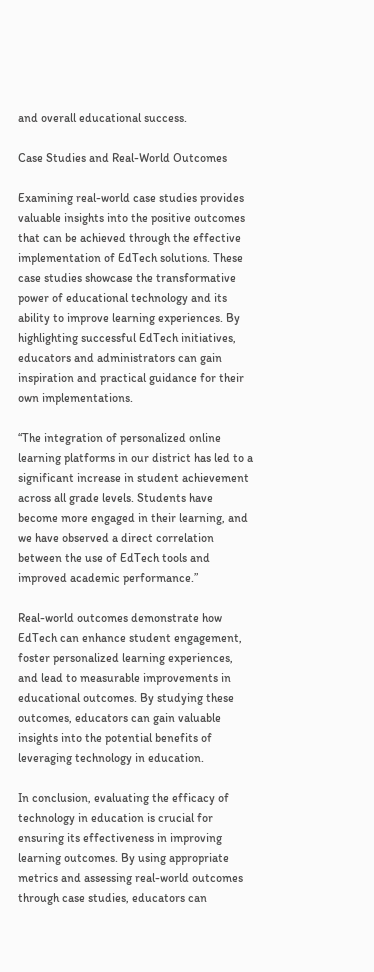and overall educational success.

Case Studies and Real-World Outcomes

Examining real-world case studies provides valuable insights into the positive outcomes that can be achieved through the effective implementation of EdTech solutions. These case studies showcase the transformative power of educational technology and its ability to improve learning experiences. By highlighting successful EdTech initiatives, educators and administrators can gain inspiration and practical guidance for their own implementations.

“The integration of personalized online learning platforms in our district has led to a significant increase in student achievement across all grade levels. Students have become more engaged in their learning, and we have observed a direct correlation between the use of EdTech tools and improved academic performance.”

Real-world outcomes demonstrate how EdTech can enhance student engagement, foster personalized learning experiences, and lead to measurable improvements in educational outcomes. By studying these outcomes, educators can gain valuable insights into the potential benefits of leveraging technology in education.

In conclusion, evaluating the efficacy of technology in education is crucial for ensuring its effectiveness in improving learning outcomes. By using appropriate metrics and assessing real-world outcomes through case studies, educators can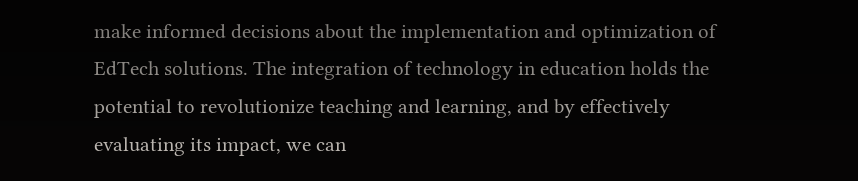make informed decisions about the implementation and optimization of EdTech solutions. The integration of technology in education holds the potential to revolutionize teaching and learning, and by effectively evaluating its impact, we can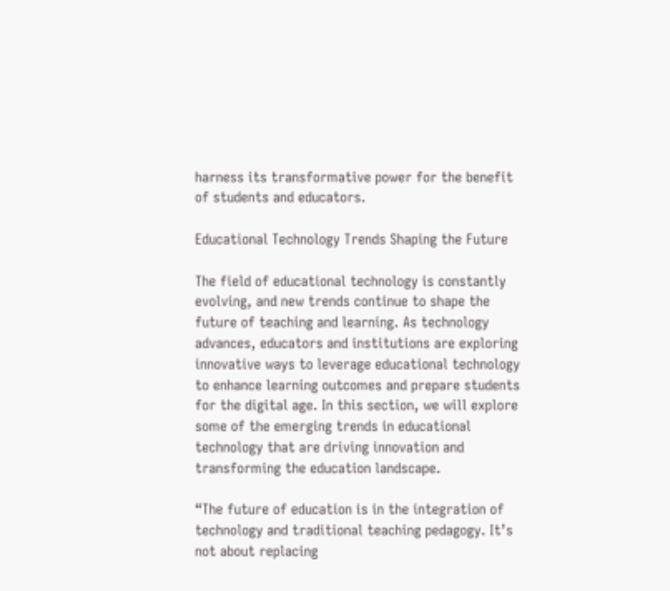harness its transformative power for the benefit of students and educators.

Educational Technology Trends Shaping the Future

The field of educational technology is constantly evolving, and new trends continue to shape the future of teaching and learning. As technology advances, educators and institutions are exploring innovative ways to leverage educational technology to enhance learning outcomes and prepare students for the digital age. In this section, we will explore some of the emerging trends in educational technology that are driving innovation and transforming the education landscape.

“The future of education is in the integration of technology and traditional teaching pedagogy. It’s not about replacing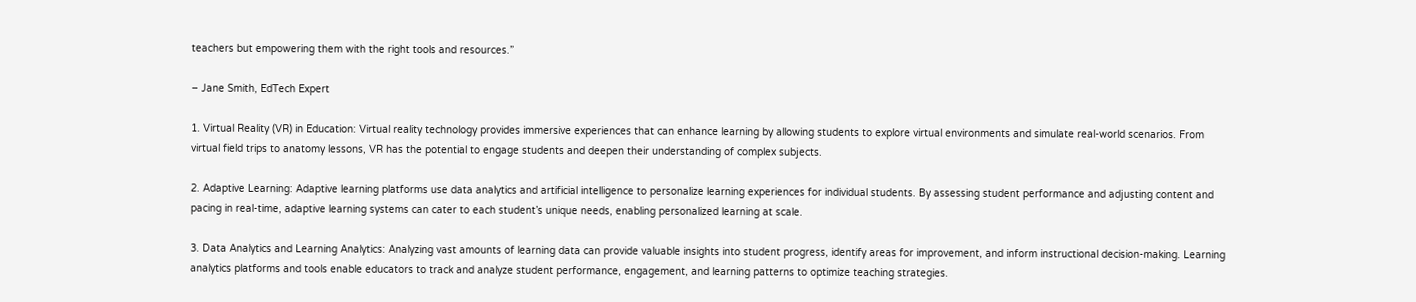teachers but empowering them with the right tools and resources.”

– Jane Smith, EdTech Expert

1. Virtual Reality (VR) in Education: Virtual reality technology provides immersive experiences that can enhance learning by allowing students to explore virtual environments and simulate real-world scenarios. From virtual field trips to anatomy lessons, VR has the potential to engage students and deepen their understanding of complex subjects.

2. Adaptive Learning: Adaptive learning platforms use data analytics and artificial intelligence to personalize learning experiences for individual students. By assessing student performance and adjusting content and pacing in real-time, adaptive learning systems can cater to each student’s unique needs, enabling personalized learning at scale.

3. Data Analytics and Learning Analytics: Analyzing vast amounts of learning data can provide valuable insights into student progress, identify areas for improvement, and inform instructional decision-making. Learning analytics platforms and tools enable educators to track and analyze student performance, engagement, and learning patterns to optimize teaching strategies.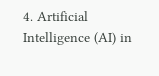4. Artificial Intelligence (AI) in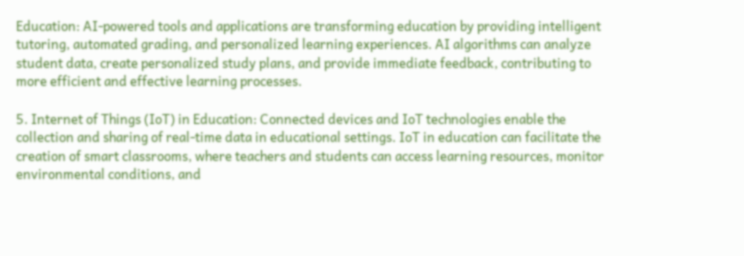Education: AI-powered tools and applications are transforming education by providing intelligent tutoring, automated grading, and personalized learning experiences. AI algorithms can analyze student data, create personalized study plans, and provide immediate feedback, contributing to more efficient and effective learning processes.

5. Internet of Things (IoT) in Education: Connected devices and IoT technologies enable the collection and sharing of real-time data in educational settings. IoT in education can facilitate the creation of smart classrooms, where teachers and students can access learning resources, monitor environmental conditions, and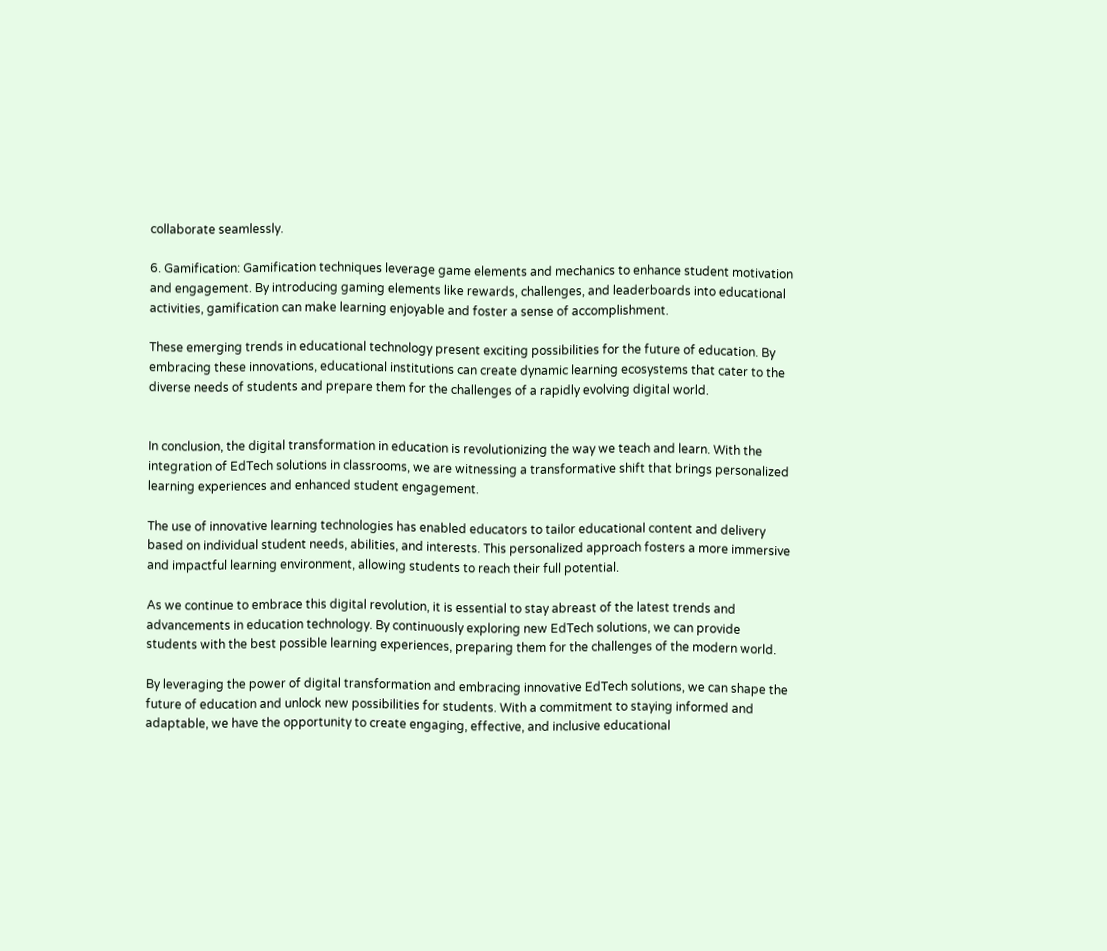collaborate seamlessly.

6. Gamification: Gamification techniques leverage game elements and mechanics to enhance student motivation and engagement. By introducing gaming elements like rewards, challenges, and leaderboards into educational activities, gamification can make learning enjoyable and foster a sense of accomplishment.

These emerging trends in educational technology present exciting possibilities for the future of education. By embracing these innovations, educational institutions can create dynamic learning ecosystems that cater to the diverse needs of students and prepare them for the challenges of a rapidly evolving digital world.


In conclusion, the digital transformation in education is revolutionizing the way we teach and learn. With the integration of EdTech solutions in classrooms, we are witnessing a transformative shift that brings personalized learning experiences and enhanced student engagement.

The use of innovative learning technologies has enabled educators to tailor educational content and delivery based on individual student needs, abilities, and interests. This personalized approach fosters a more immersive and impactful learning environment, allowing students to reach their full potential.

As we continue to embrace this digital revolution, it is essential to stay abreast of the latest trends and advancements in education technology. By continuously exploring new EdTech solutions, we can provide students with the best possible learning experiences, preparing them for the challenges of the modern world.

By leveraging the power of digital transformation and embracing innovative EdTech solutions, we can shape the future of education and unlock new possibilities for students. With a commitment to staying informed and adaptable, we have the opportunity to create engaging, effective, and inclusive educational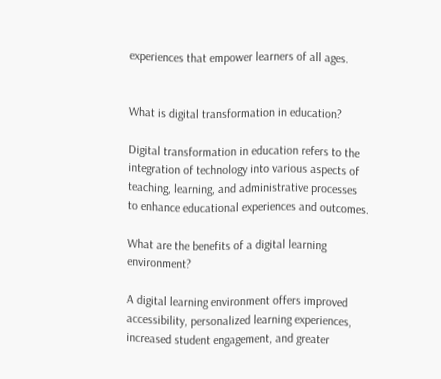experiences that empower learners of all ages.


What is digital transformation in education?

Digital transformation in education refers to the integration of technology into various aspects of teaching, learning, and administrative processes to enhance educational experiences and outcomes.

What are the benefits of a digital learning environment?

A digital learning environment offers improved accessibility, personalized learning experiences, increased student engagement, and greater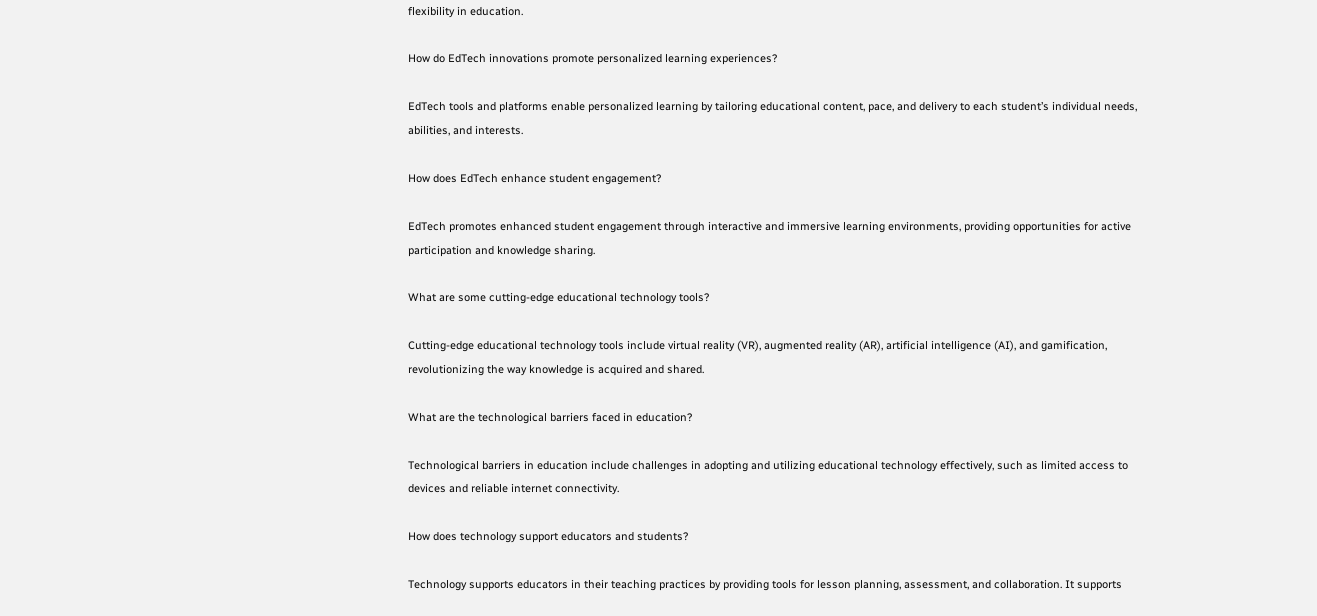flexibility in education.

How do EdTech innovations promote personalized learning experiences?

EdTech tools and platforms enable personalized learning by tailoring educational content, pace, and delivery to each student’s individual needs, abilities, and interests.

How does EdTech enhance student engagement?

EdTech promotes enhanced student engagement through interactive and immersive learning environments, providing opportunities for active participation and knowledge sharing.

What are some cutting-edge educational technology tools?

Cutting-edge educational technology tools include virtual reality (VR), augmented reality (AR), artificial intelligence (AI), and gamification, revolutionizing the way knowledge is acquired and shared.

What are the technological barriers faced in education?

Technological barriers in education include challenges in adopting and utilizing educational technology effectively, such as limited access to devices and reliable internet connectivity.

How does technology support educators and students?

Technology supports educators in their teaching practices by providing tools for lesson planning, assessment, and collaboration. It supports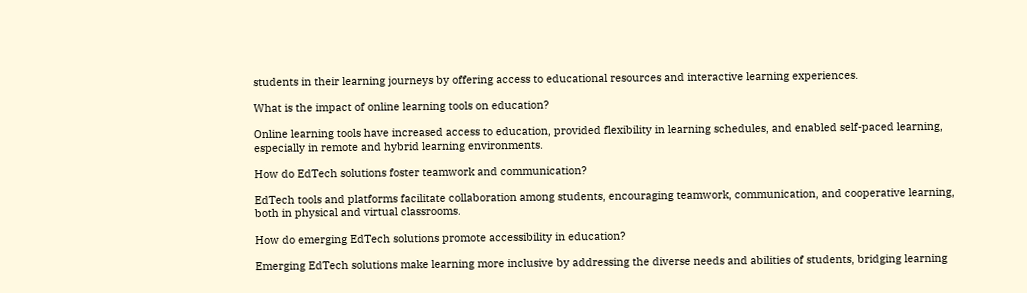students in their learning journeys by offering access to educational resources and interactive learning experiences.

What is the impact of online learning tools on education?

Online learning tools have increased access to education, provided flexibility in learning schedules, and enabled self-paced learning, especially in remote and hybrid learning environments.

How do EdTech solutions foster teamwork and communication?

EdTech tools and platforms facilitate collaboration among students, encouraging teamwork, communication, and cooperative learning, both in physical and virtual classrooms.

How do emerging EdTech solutions promote accessibility in education?

Emerging EdTech solutions make learning more inclusive by addressing the diverse needs and abilities of students, bridging learning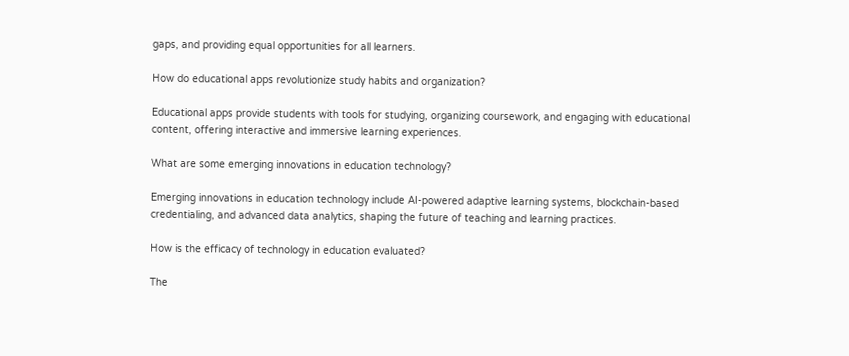gaps, and providing equal opportunities for all learners.

How do educational apps revolutionize study habits and organization?

Educational apps provide students with tools for studying, organizing coursework, and engaging with educational content, offering interactive and immersive learning experiences.

What are some emerging innovations in education technology?

Emerging innovations in education technology include AI-powered adaptive learning systems, blockchain-based credentialing, and advanced data analytics, shaping the future of teaching and learning practices.

How is the efficacy of technology in education evaluated?

The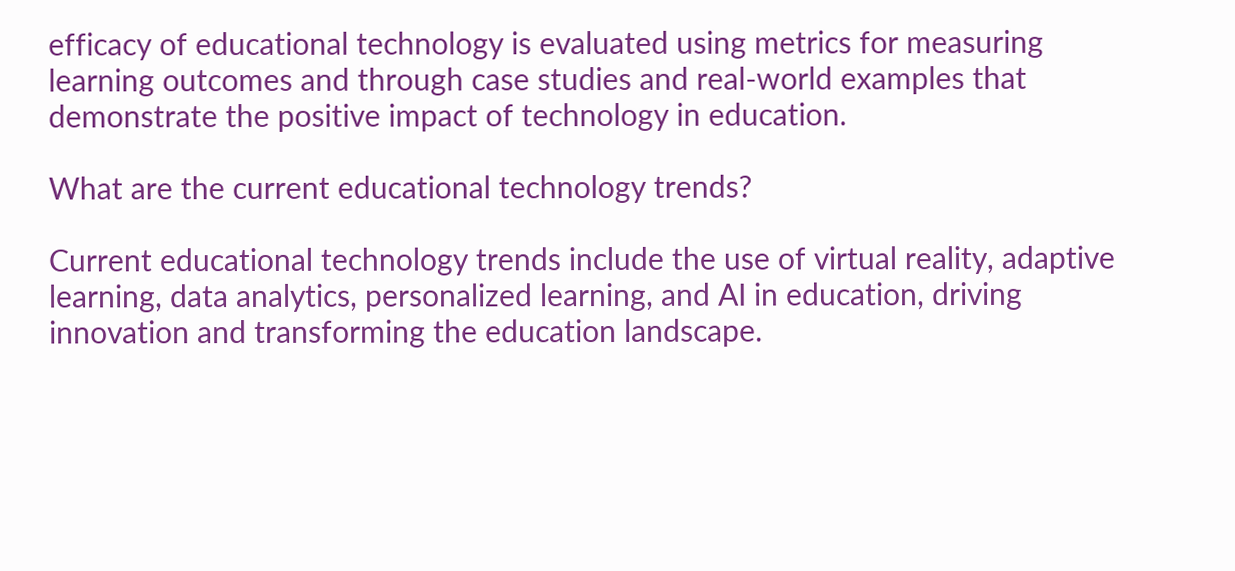efficacy of educational technology is evaluated using metrics for measuring learning outcomes and through case studies and real-world examples that demonstrate the positive impact of technology in education.

What are the current educational technology trends?

Current educational technology trends include the use of virtual reality, adaptive learning, data analytics, personalized learning, and AI in education, driving innovation and transforming the education landscape.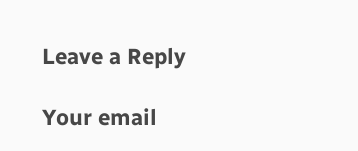Leave a Reply

Your email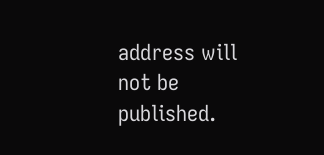address will not be published.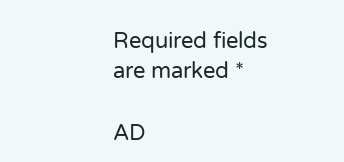Required fields are marked *

AD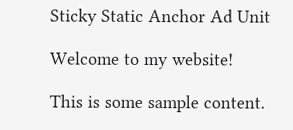Sticky Static Anchor Ad Unit

Welcome to my website!

This is some sample content.